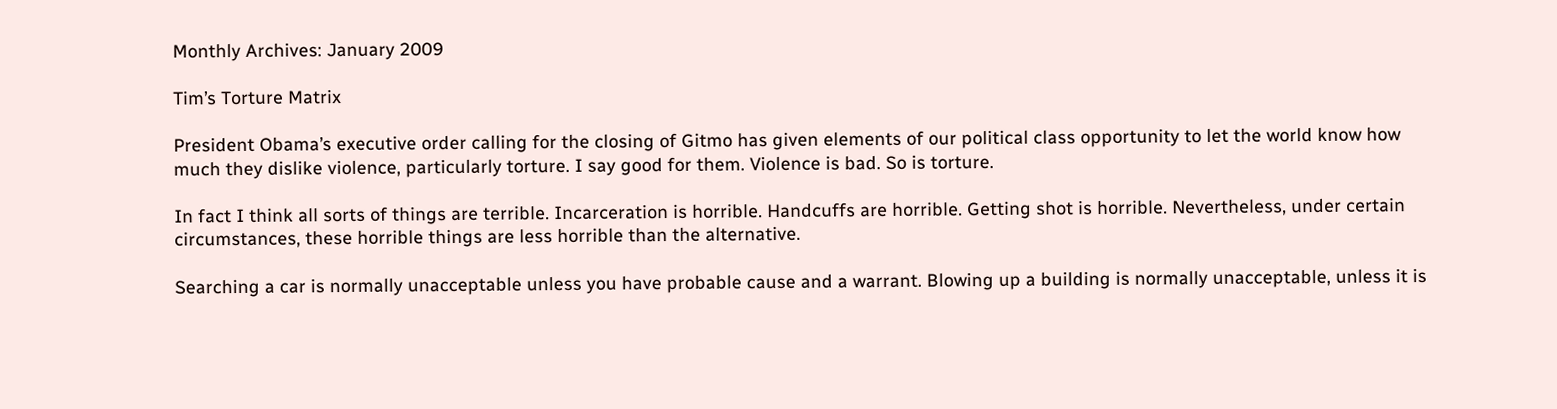Monthly Archives: January 2009

Tim’s Torture Matrix

President Obama’s executive order calling for the closing of Gitmo has given elements of our political class opportunity to let the world know how much they dislike violence, particularly torture. I say good for them. Violence is bad. So is torture.

In fact I think all sorts of things are terrible. Incarceration is horrible. Handcuffs are horrible. Getting shot is horrible. Nevertheless, under certain circumstances, these horrible things are less horrible than the alternative.

Searching a car is normally unacceptable unless you have probable cause and a warrant. Blowing up a building is normally unacceptable, unless it is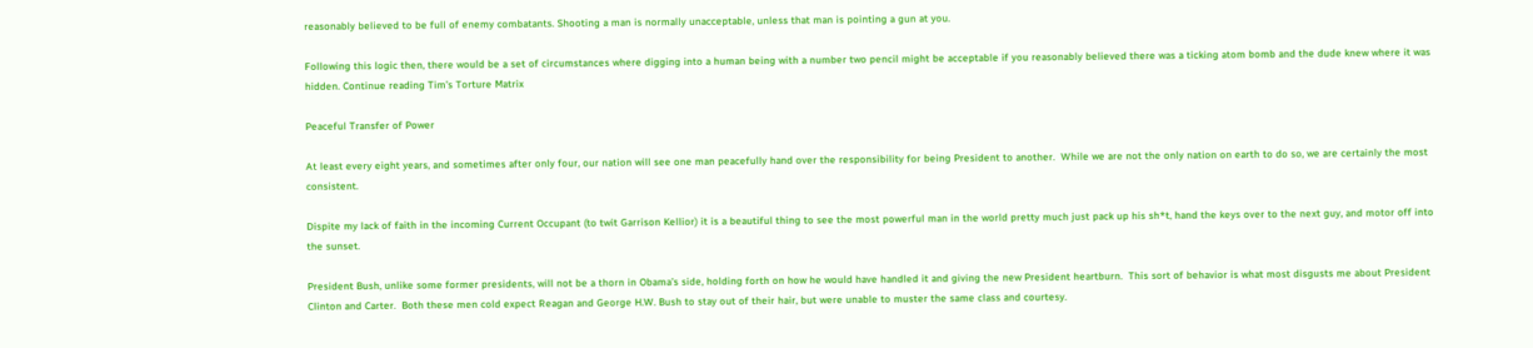reasonably believed to be full of enemy combatants. Shooting a man is normally unacceptable, unless that man is pointing a gun at you.

Following this logic then, there would be a set of circumstances where digging into a human being with a number two pencil might be acceptable if you reasonably believed there was a ticking atom bomb and the dude knew where it was hidden. Continue reading Tim’s Torture Matrix

Peaceful Transfer of Power

At least every eight years, and sometimes after only four, our nation will see one man peacefully hand over the responsibility for being President to another.  While we are not the only nation on earth to do so, we are certainly the most consistent.

Dispite my lack of faith in the incoming Current Occupant (to twit Garrison Kellior) it is a beautiful thing to see the most powerful man in the world pretty much just pack up his sh*t, hand the keys over to the next guy, and motor off into the sunset.

President Bush, unlike some former presidents, will not be a thorn in Obama’s side, holding forth on how he would have handled it and giving the new President heartburn.  This sort of behavior is what most disgusts me about President Clinton and Carter.  Both these men cold expect Reagan and George H.W. Bush to stay out of their hair, but were unable to muster the same class and courtesy.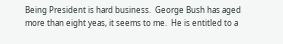Being President is hard business.  George Bush has aged more than eight yeas, it seems to me.  He is entitled to a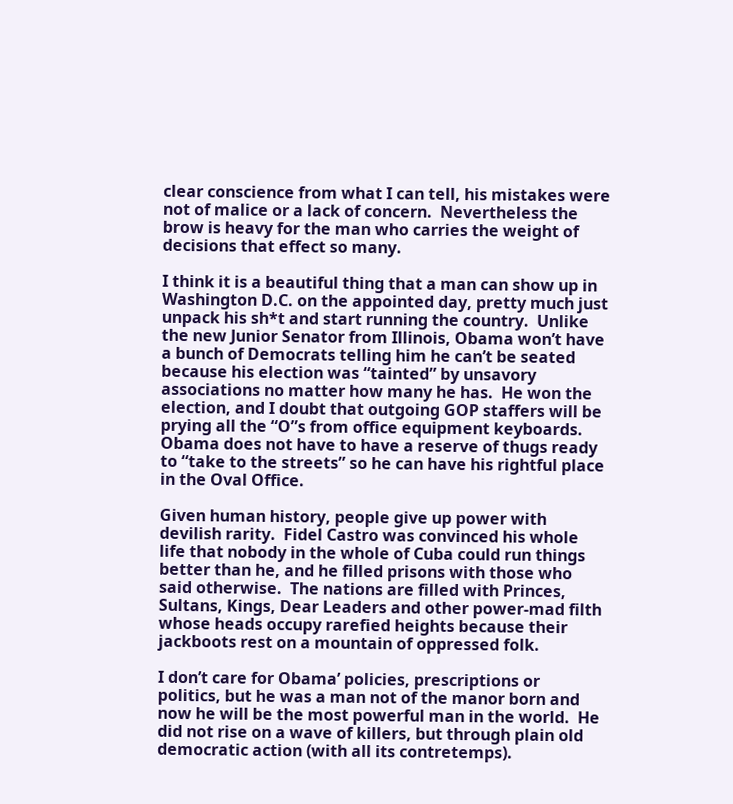clear conscience from what I can tell, his mistakes were not of malice or a lack of concern.  Nevertheless the brow is heavy for the man who carries the weight of decisions that effect so many.

I think it is a beautiful thing that a man can show up in Washington D.C. on the appointed day, pretty much just unpack his sh*t and start running the country.  Unlike the new Junior Senator from Illinois, Obama won’t have a bunch of Democrats telling him he can’t be seated because his election was “tainted” by unsavory associations no matter how many he has.  He won the election, and I doubt that outgoing GOP staffers will be prying all the “O”s from office equipment keyboards.  Obama does not have to have a reserve of thugs ready to “take to the streets” so he can have his rightful place in the Oval Office.

Given human history, people give up power with devilish rarity.  Fidel Castro was convinced his whole life that nobody in the whole of Cuba could run things better than he, and he filled prisons with those who said otherwise.  The nations are filled with Princes, Sultans, Kings, Dear Leaders and other power-mad filth whose heads occupy rarefied heights because their jackboots rest on a mountain of oppressed folk.

I don’t care for Obama’ policies, prescriptions or politics, but he was a man not of the manor born and now he will be the most powerful man in the world.  He did not rise on a wave of killers, but through plain old democratic action (with all its contretemps).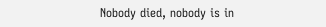Nobody died, nobody is in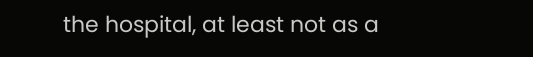the hospital, at least not as a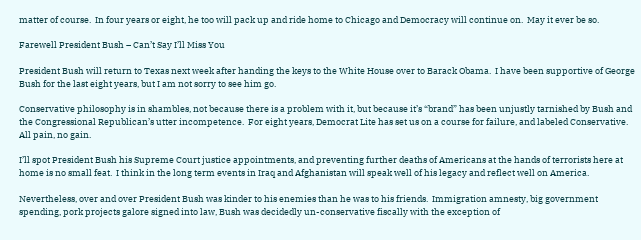matter of course.  In four years or eight, he too will pack up and ride home to Chicago and Democracy will continue on.  May it ever be so.

Farewell President Bush – Can’t Say I’ll Miss You

President Bush will return to Texas next week after handing the keys to the White House over to Barack Obama.  I have been supportive of George Bush for the last eight years, but I am not sorry to see him go.

Conservative philosophy is in shambles, not because there is a problem with it, but because it’s “brand” has been unjustly tarnished by Bush and the Congressional Republican’s utter incompetence.  For eight years, Democrat Lite has set us on a course for failure, and labeled Conservative.  All pain, no gain.

I’ll spot President Bush his Supreme Court justice appointments, and preventing further deaths of Americans at the hands of terrorists here at home is no small feat.  I think in the long term events in Iraq and Afghanistan will speak well of his legacy and reflect well on America.

Nevertheless, over and over President Bush was kinder to his enemies than he was to his friends.  Immigration amnesty, big government spending, pork projects galore signed into law, Bush was decidedly un-conservative fiscally with the exception of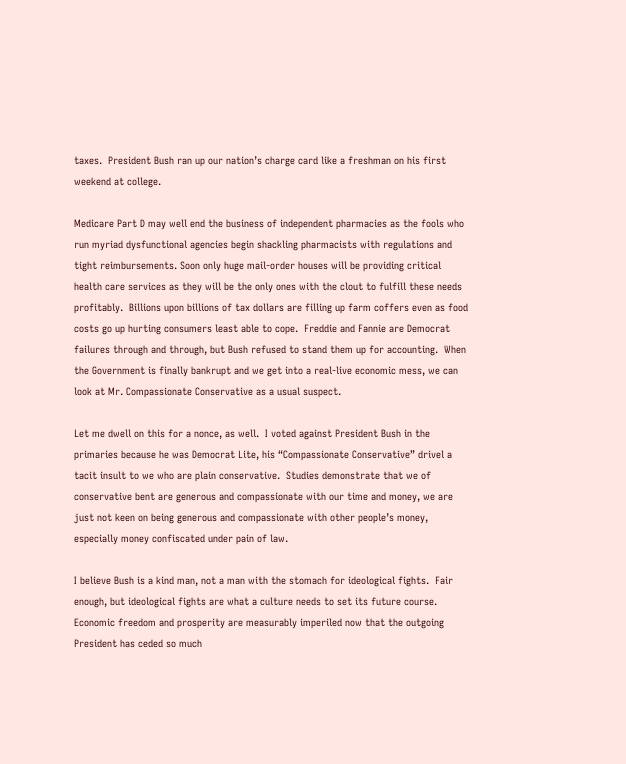taxes.  President Bush ran up our nation’s charge card like a freshman on his first weekend at college.

Medicare Part D may well end the business of independent pharmacies as the fools who run myriad dysfunctional agencies begin shackling pharmacists with regulations and tight reimbursements. Soon only huge mail-order houses will be providing critical health care services as they will be the only ones with the clout to fulfill these needs profitably.  Billions upon billions of tax dollars are filling up farm coffers even as food costs go up hurting consumers least able to cope.  Freddie and Fannie are Democrat failures through and through, but Bush refused to stand them up for accounting.  When the Government is finally bankrupt and we get into a real-live economic mess, we can look at Mr. Compassionate Conservative as a usual suspect.

Let me dwell on this for a nonce, as well.  I voted against President Bush in the primaries because he was Democrat Lite, his “Compassionate Conservative” drivel a tacit insult to we who are plain conservative.  Studies demonstrate that we of conservative bent are generous and compassionate with our time and money, we are just not keen on being generous and compassionate with other people’s money, especially money confiscated under pain of law.

I believe Bush is a kind man, not a man with the stomach for ideological fights.  Fair enough, but ideological fights are what a culture needs to set its future course.  Economic freedom and prosperity are measurably imperiled now that the outgoing President has ceded so much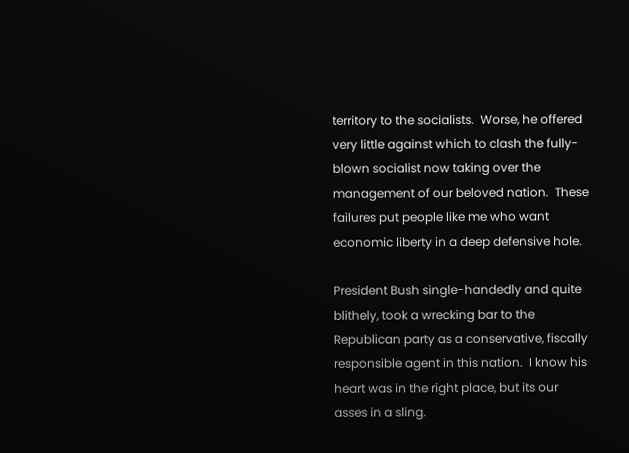territory to the socialists.  Worse, he offered very little against which to clash the fully-blown socialist now taking over the management of our beloved nation.  These failures put people like me who want economic liberty in a deep defensive hole.

President Bush single-handedly and quite blithely, took a wrecking bar to the Republican party as a conservative, fiscally responsible agent in this nation.  I know his heart was in the right place, but its our asses in a sling.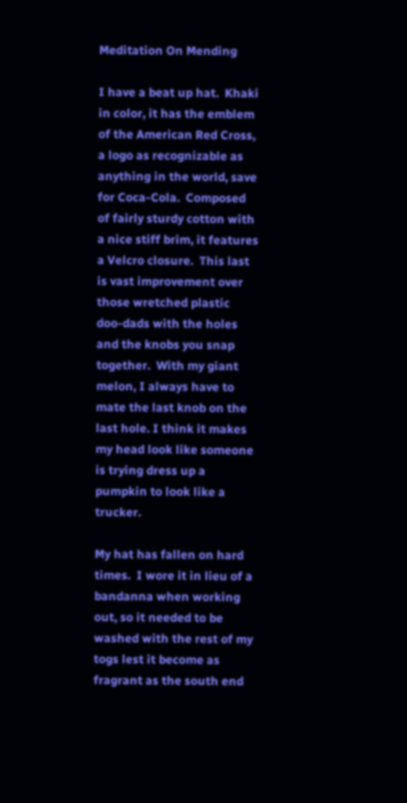Meditation On Mending

I have a beat up hat.  Khaki in color, it has the emblem of the American Red Cross, a logo as recognizable as anything in the world, save for Coca-Cola.  Composed of fairly sturdy cotton with a nice stiff brim, it features a Velcro closure.  This last is vast improvement over those wretched plastic doo-dads with the holes and the knobs you snap together.  With my giant melon, I always have to mate the last knob on the last hole. I think it makes my head look like someone is trying dress up a pumpkin to look like a trucker.

My hat has fallen on hard times.  I wore it in lieu of a bandanna when working out, so it needed to be washed with the rest of my togs lest it become as fragrant as the south end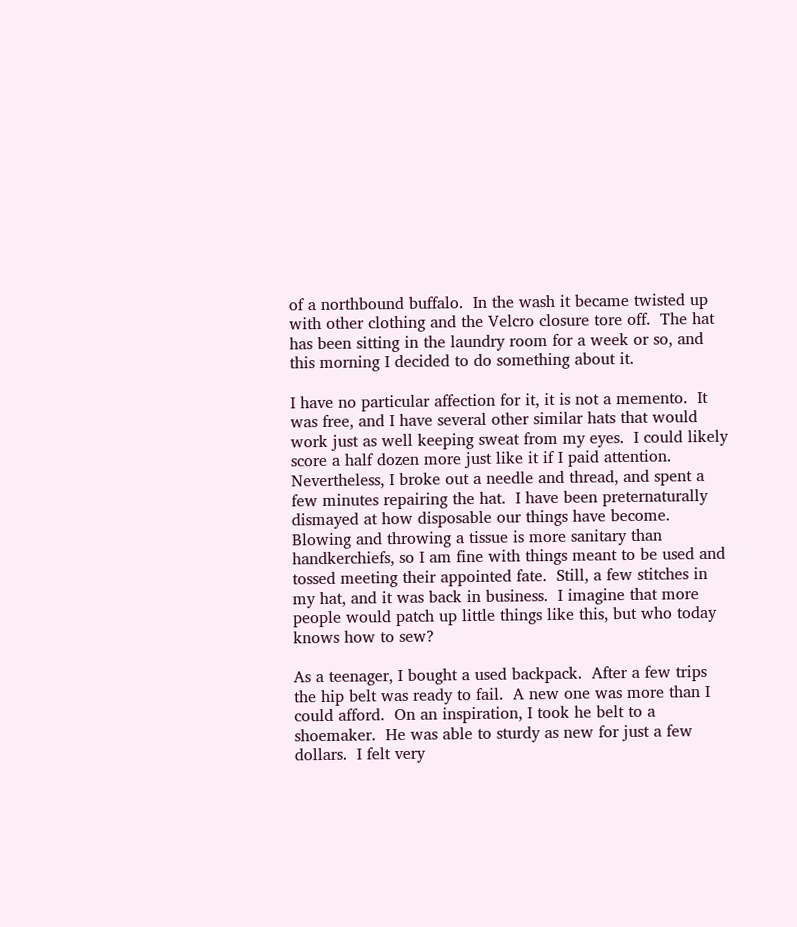of a northbound buffalo.  In the wash it became twisted up with other clothing and the Velcro closure tore off.  The hat has been sitting in the laundry room for a week or so, and this morning I decided to do something about it.

I have no particular affection for it, it is not a memento.  It was free, and I have several other similar hats that would work just as well keeping sweat from my eyes.  I could likely score a half dozen more just like it if I paid attention.  Nevertheless, I broke out a needle and thread, and spent a few minutes repairing the hat.  I have been preternaturally dismayed at how disposable our things have become.  Blowing and throwing a tissue is more sanitary than handkerchiefs, so I am fine with things meant to be used and tossed meeting their appointed fate.  Still, a few stitches in my hat, and it was back in business.  I imagine that more people would patch up little things like this, but who today knows how to sew?

As a teenager, I bought a used backpack.  After a few trips the hip belt was ready to fail.  A new one was more than I could afford.  On an inspiration, I took he belt to a shoemaker.  He was able to sturdy as new for just a few dollars.  I felt very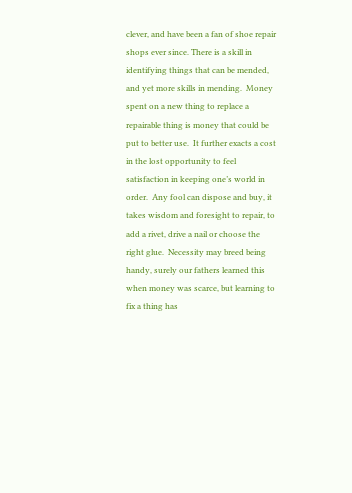clever, and have been a fan of shoe repair shops ever since. There is a skill in identifying things that can be mended, and yet more skills in mending.  Money spent on a new thing to replace a repairable thing is money that could be put to better use.  It further exacts a cost in the lost opportunity to feel satisfaction in keeping one’s world in order.  Any fool can dispose and buy, it takes wisdom and foresight to repair, to add a rivet, drive a nail or choose the right glue.  Necessity may breed being handy, surely our fathers learned this when money was scarce, but learning to fix a thing has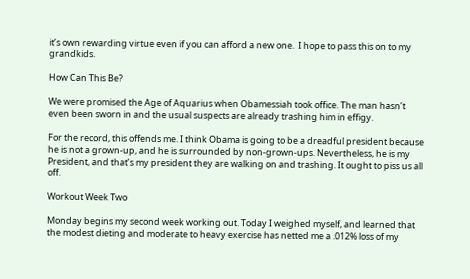it’s own rewarding virtue even if you can afford a new one.  I hope to pass this on to my grandkids.

How Can This Be?

We were promised the Age of Aquarius when Obamessiah took office. The man hasn’t even been sworn in and the usual suspects are already trashing him in effigy.

For the record, this offends me. I think Obama is going to be a dreadful president because he is not a grown-up, and he is surrounded by non-grown-ups. Nevertheless, he is my President, and that’s my president they are walking on and trashing. It ought to piss us all off.

Workout Week Two

Monday begins my second week working out. Today I weighed myself, and learned that the modest dieting and moderate to heavy exercise has netted me a .012% loss of my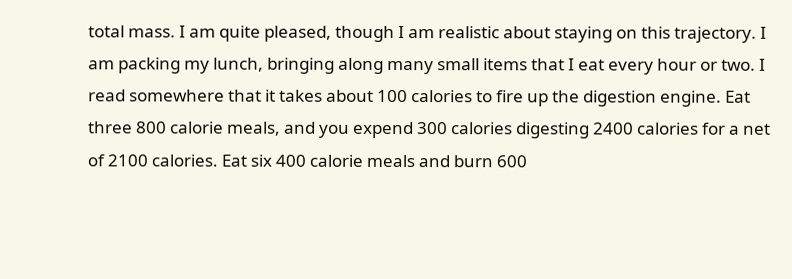total mass. I am quite pleased, though I am realistic about staying on this trajectory. I am packing my lunch, bringing along many small items that I eat every hour or two. I read somewhere that it takes about 100 calories to fire up the digestion engine. Eat three 800 calorie meals, and you expend 300 calories digesting 2400 calories for a net of 2100 calories. Eat six 400 calorie meals and burn 600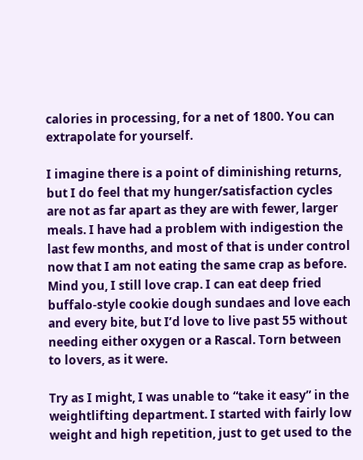calories in processing, for a net of 1800. You can extrapolate for yourself.

I imagine there is a point of diminishing returns, but I do feel that my hunger/satisfaction cycles are not as far apart as they are with fewer, larger meals. I have had a problem with indigestion the last few months, and most of that is under control now that I am not eating the same crap as before. Mind you, I still love crap. I can eat deep fried buffalo-style cookie dough sundaes and love each and every bite, but I’d love to live past 55 without needing either oxygen or a Rascal. Torn between to lovers, as it were.

Try as I might, I was unable to “take it easy” in the weightlifting department. I started with fairly low weight and high repetition, just to get used to the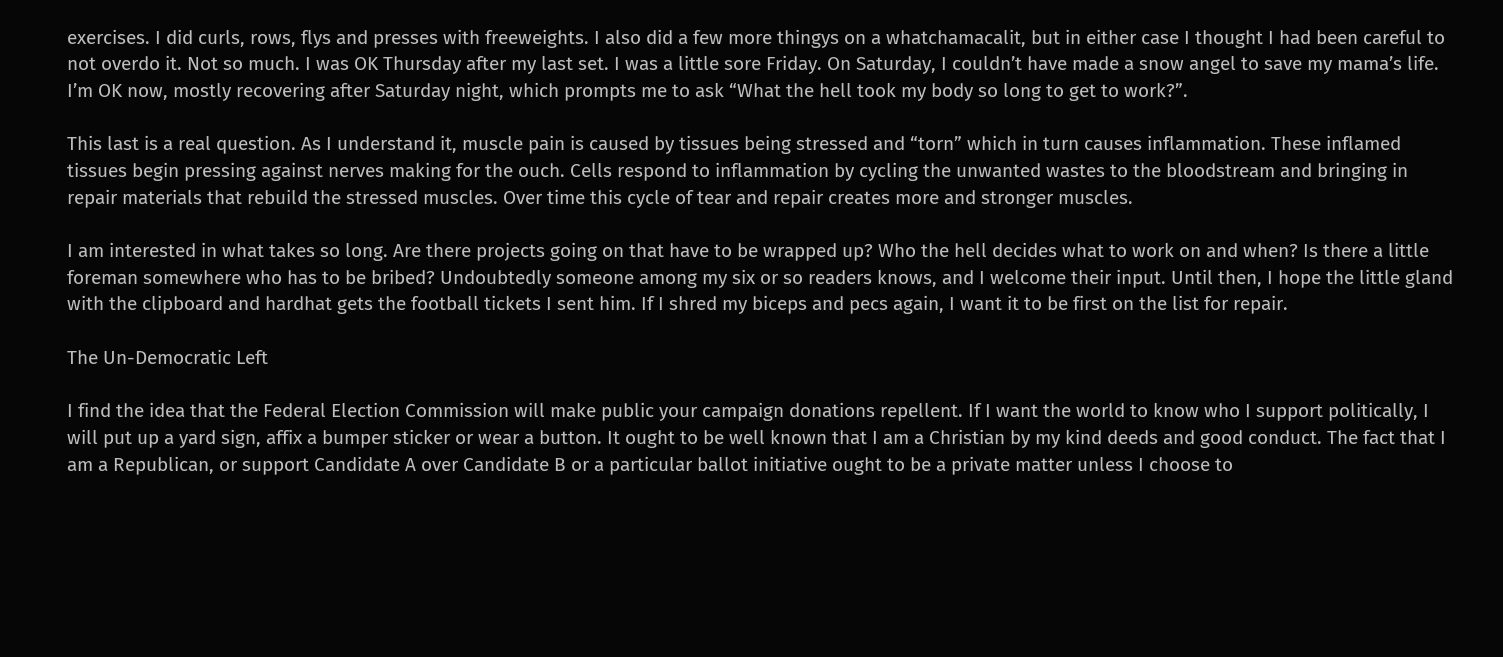exercises. I did curls, rows, flys and presses with freeweights. I also did a few more thingys on a whatchamacalit, but in either case I thought I had been careful to not overdo it. Not so much. I was OK Thursday after my last set. I was a little sore Friday. On Saturday, I couldn’t have made a snow angel to save my mama’s life. I’m OK now, mostly recovering after Saturday night, which prompts me to ask “What the hell took my body so long to get to work?”.

This last is a real question. As I understand it, muscle pain is caused by tissues being stressed and “torn” which in turn causes inflammation. These inflamed tissues begin pressing against nerves making for the ouch. Cells respond to inflammation by cycling the unwanted wastes to the bloodstream and bringing in repair materials that rebuild the stressed muscles. Over time this cycle of tear and repair creates more and stronger muscles.

I am interested in what takes so long. Are there projects going on that have to be wrapped up? Who the hell decides what to work on and when? Is there a little foreman somewhere who has to be bribed? Undoubtedly someone among my six or so readers knows, and I welcome their input. Until then, I hope the little gland with the clipboard and hardhat gets the football tickets I sent him. If I shred my biceps and pecs again, I want it to be first on the list for repair.

The Un-Democratic Left

I find the idea that the Federal Election Commission will make public your campaign donations repellent. If I want the world to know who I support politically, I will put up a yard sign, affix a bumper sticker or wear a button. It ought to be well known that I am a Christian by my kind deeds and good conduct. The fact that I am a Republican, or support Candidate A over Candidate B or a particular ballot initiative ought to be a private matter unless I choose to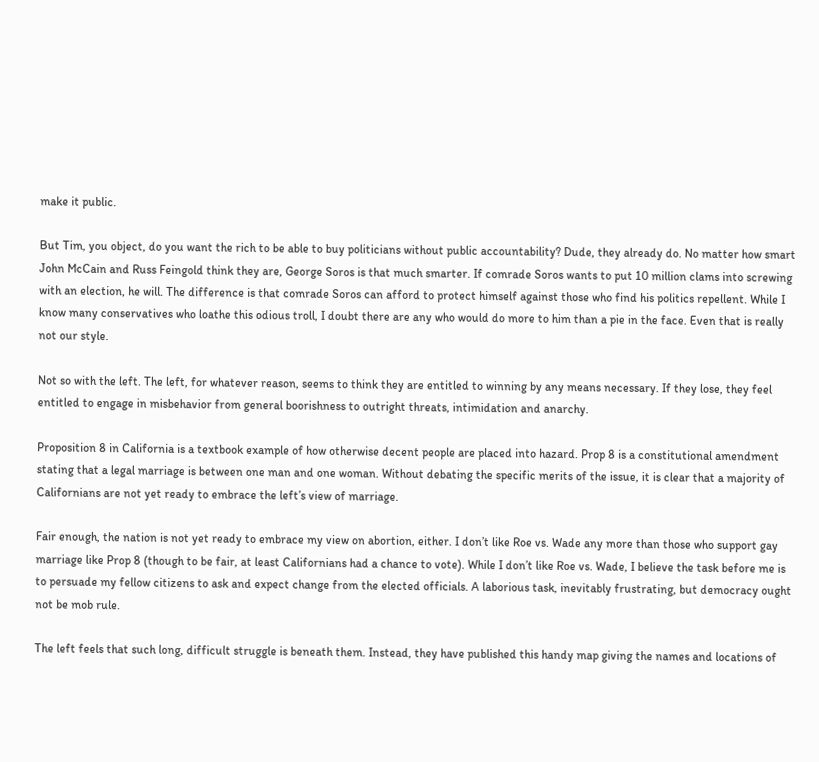make it public.

But Tim, you object, do you want the rich to be able to buy politicians without public accountability? Dude, they already do. No matter how smart John McCain and Russ Feingold think they are, George Soros is that much smarter. If comrade Soros wants to put 10 million clams into screwing with an election, he will. The difference is that comrade Soros can afford to protect himself against those who find his politics repellent. While I know many conservatives who loathe this odious troll, I doubt there are any who would do more to him than a pie in the face. Even that is really not our style.

Not so with the left. The left, for whatever reason, seems to think they are entitled to winning by any means necessary. If they lose, they feel entitled to engage in misbehavior from general boorishness to outright threats, intimidation and anarchy.

Proposition 8 in California is a textbook example of how otherwise decent people are placed into hazard. Prop 8 is a constitutional amendment stating that a legal marriage is between one man and one woman. Without debating the specific merits of the issue, it is clear that a majority of Californians are not yet ready to embrace the left’s view of marriage.

Fair enough, the nation is not yet ready to embrace my view on abortion, either. I don’t like Roe vs. Wade any more than those who support gay marriage like Prop 8 (though to be fair, at least Californians had a chance to vote). While I don’t like Roe vs. Wade, I believe the task before me is to persuade my fellow citizens to ask and expect change from the elected officials. A laborious task, inevitably frustrating, but democracy ought not be mob rule.

The left feels that such long, difficult struggle is beneath them. Instead, they have published this handy map giving the names and locations of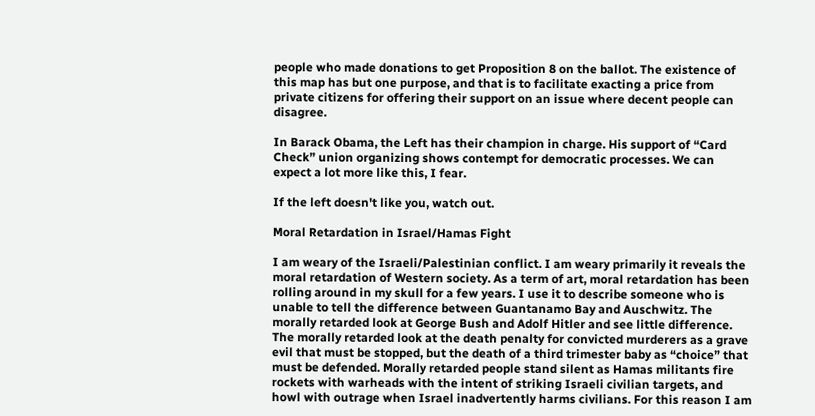people who made donations to get Proposition 8 on the ballot. The existence of this map has but one purpose, and that is to facilitate exacting a price from private citizens for offering their support on an issue where decent people can disagree.

In Barack Obama, the Left has their champion in charge. His support of “Card Check” union organizing shows contempt for democratic processes. We can expect a lot more like this, I fear.

If the left doesn't like you, watch out.

Moral Retardation in Israel/Hamas Fight

I am weary of the Israeli/Palestinian conflict. I am weary primarily it reveals the moral retardation of Western society. As a term of art, moral retardation has been rolling around in my skull for a few years. I use it to describe someone who is unable to tell the difference between Guantanamo Bay and Auschwitz. The morally retarded look at George Bush and Adolf Hitler and see little difference. The morally retarded look at the death penalty for convicted murderers as a grave evil that must be stopped, but the death of a third trimester baby as “choice” that must be defended. Morally retarded people stand silent as Hamas militants fire rockets with warheads with the intent of striking Israeli civilian targets, and howl with outrage when Israel inadvertently harms civilians. For this reason I am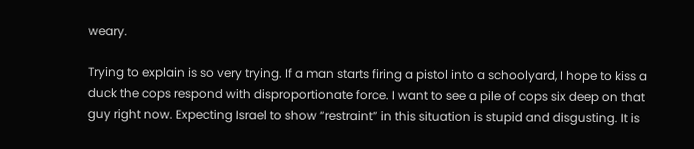weary.

Trying to explain is so very trying. If a man starts firing a pistol into a schoolyard, I hope to kiss a duck the cops respond with disproportionate force. I want to see a pile of cops six deep on that guy right now. Expecting Israel to show “restraint” in this situation is stupid and disgusting. It is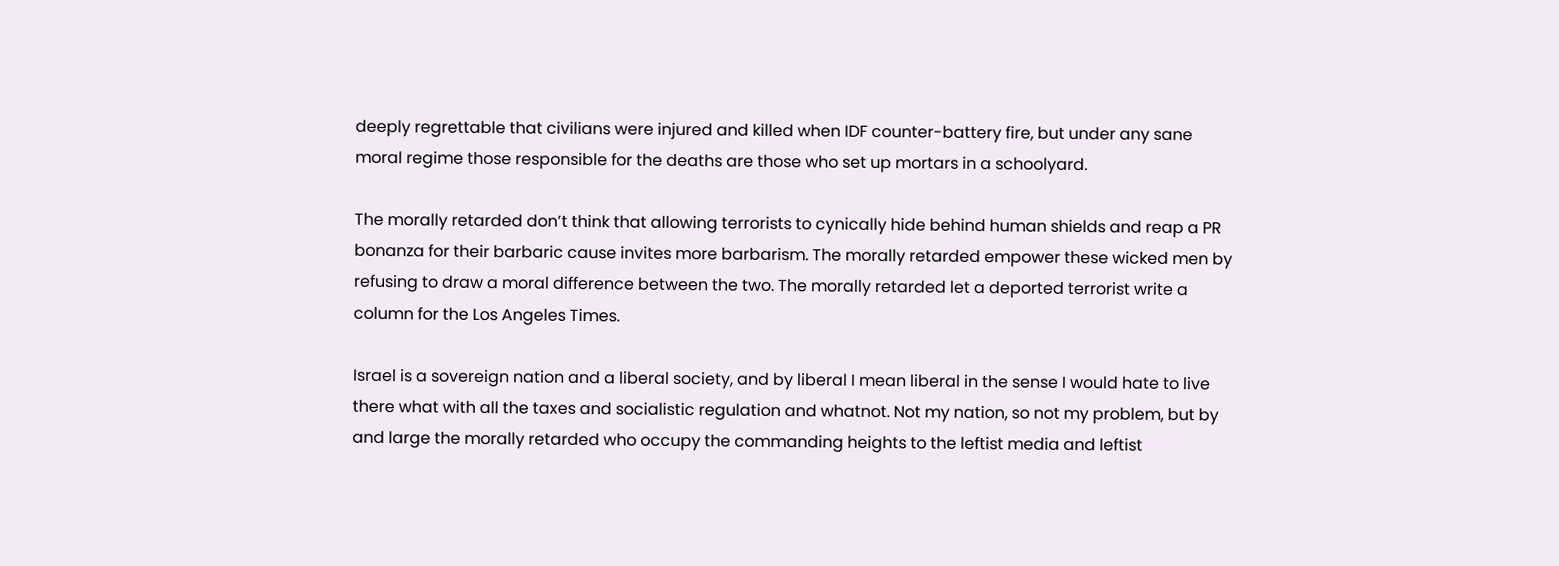deeply regrettable that civilians were injured and killed when IDF counter-battery fire, but under any sane moral regime those responsible for the deaths are those who set up mortars in a schoolyard.

The morally retarded don’t think that allowing terrorists to cynically hide behind human shields and reap a PR bonanza for their barbaric cause invites more barbarism. The morally retarded empower these wicked men by refusing to draw a moral difference between the two. The morally retarded let a deported terrorist write a column for the Los Angeles Times.

Israel is a sovereign nation and a liberal society, and by liberal I mean liberal in the sense I would hate to live there what with all the taxes and socialistic regulation and whatnot. Not my nation, so not my problem, but by and large the morally retarded who occupy the commanding heights to the leftist media and leftist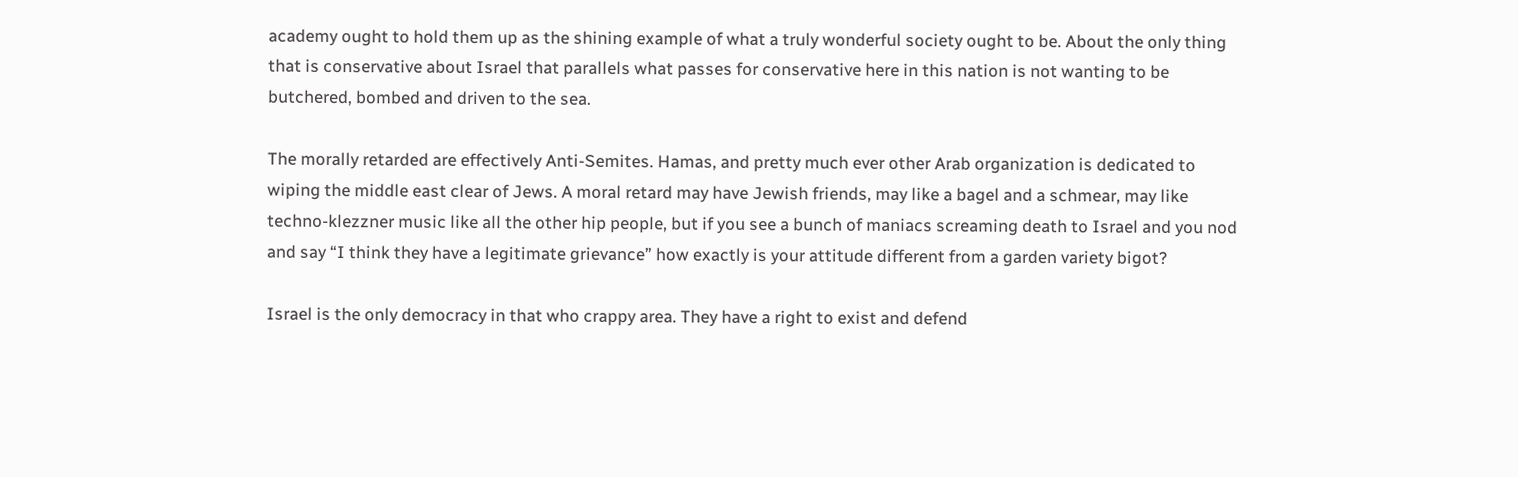academy ought to hold them up as the shining example of what a truly wonderful society ought to be. About the only thing that is conservative about Israel that parallels what passes for conservative here in this nation is not wanting to be butchered, bombed and driven to the sea.

The morally retarded are effectively Anti-Semites. Hamas, and pretty much ever other Arab organization is dedicated to wiping the middle east clear of Jews. A moral retard may have Jewish friends, may like a bagel and a schmear, may like techno-klezzner music like all the other hip people, but if you see a bunch of maniacs screaming death to Israel and you nod and say “I think they have a legitimate grievance” how exactly is your attitude different from a garden variety bigot?

Israel is the only democracy in that who crappy area. They have a right to exist and defend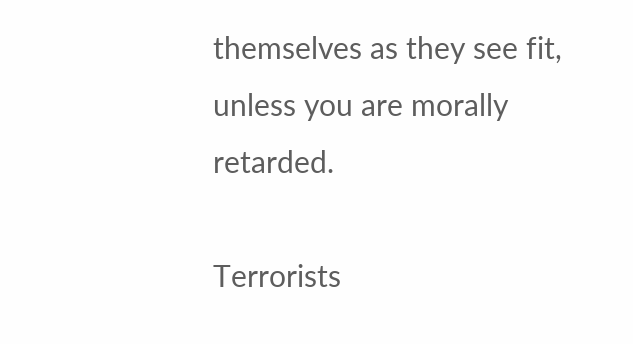themselves as they see fit, unless you are morally retarded.

Terrorists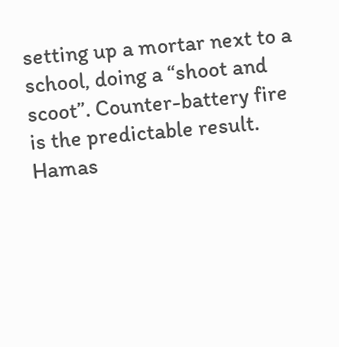setting up a mortar next to a school, doing a “shoot and scoot”. Counter-battery fire is the predictable result. Hamas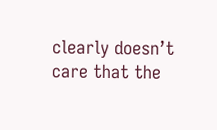clearly doesn’t care that the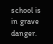school is in grave danger.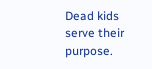Dead kids serve their purpose.